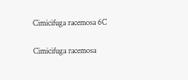Cimicifuga racemosa 6C

Cimicifuga racemosa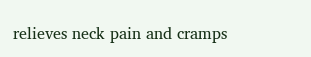relieves neck pain and cramps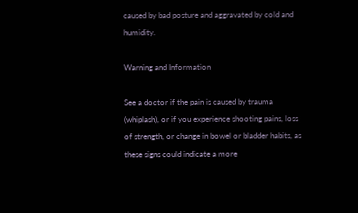caused by bad posture and aggravated by cold and humidity.

Warning and Information

See a doctor if the pain is caused by trauma (whiplash), or if you experience shooting pains, loss of strength, or change in bowel or bladder habits, as these signs could indicate a more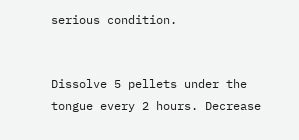serious condition.


Dissolve 5 pellets under the tongue every 2 hours. Decrease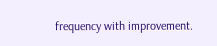frequency with improvement.